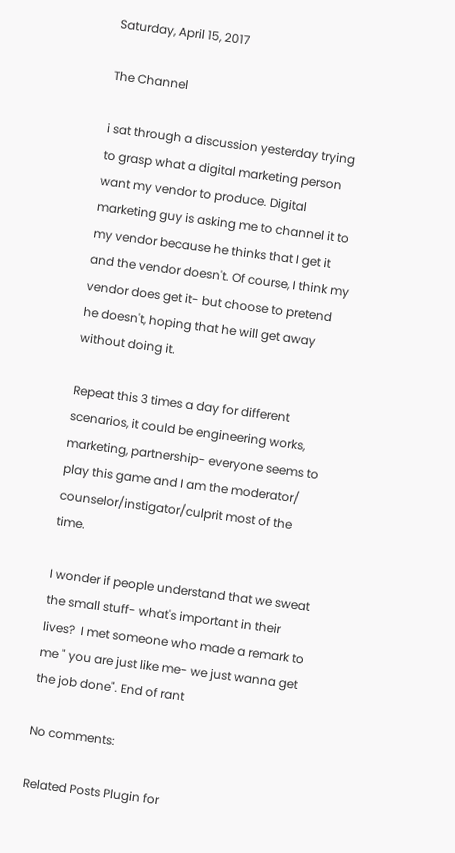Saturday, April 15, 2017

The Channel

i sat through a discussion yesterday trying to grasp what a digital marketing person want my vendor to produce. Digital marketing guy is asking me to channel it to my vendor because he thinks that I get it and the vendor doesn't. Of course, I think my vendor does get it- but choose to pretend he doesn't, hoping that he will get away without doing it.

Repeat this 3 times a day for different scenarios, it could be engineering works, marketing, partnership- everyone seems to play this game and I am the moderator/ counselor/instigator/culprit most of the time.

I wonder if people understand that we sweat the small stuff- what's important in their lives?  I met someone who made a remark to me " you are just like me- we just wanna get the job done". End of rant

No comments:

Related Posts Plugin for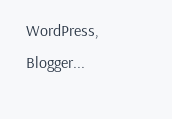WordPress, Blogger...